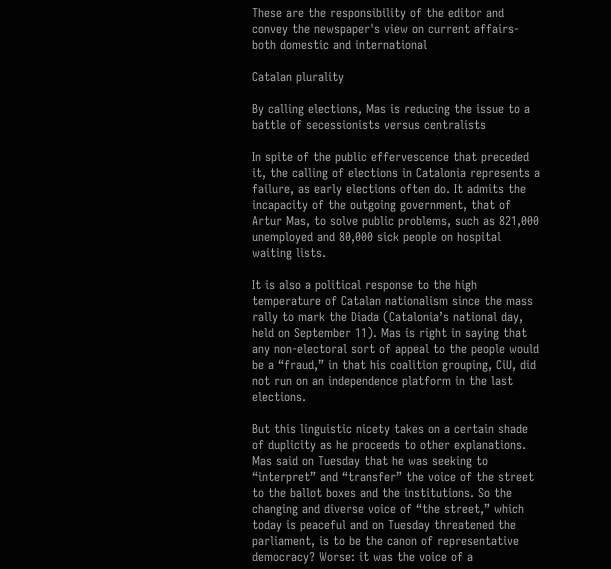These are the responsibility of the editor and convey the newspaper's view on current affairs-both domestic and international

Catalan plurality

By calling elections, Mas is reducing the issue to a battle of secessionists versus centralists

In spite of the public effervescence that preceded it, the calling of elections in Catalonia represents a failure, as early elections often do. It admits the incapacity of the outgoing government, that of Artur Mas, to solve public problems, such as 821,000 unemployed and 80,000 sick people on hospital waiting lists.

It is also a political response to the high temperature of Catalan nationalism since the mass rally to mark the Diada (Catalonia’s national day, held on September 11). Mas is right in saying that any non-electoral sort of appeal to the people would be a “fraud,” in that his coalition grouping, CiU, did not run on an independence platform in the last elections.

But this linguistic nicety takes on a certain shade of duplicity as he proceeds to other explanations. Mas said on Tuesday that he was seeking to “interpret” and “transfer” the voice of the street to the ballot boxes and the institutions. So the changing and diverse voice of “the street,” which today is peaceful and on Tuesday threatened the parliament, is to be the canon of representative democracy? Worse: it was the voice of a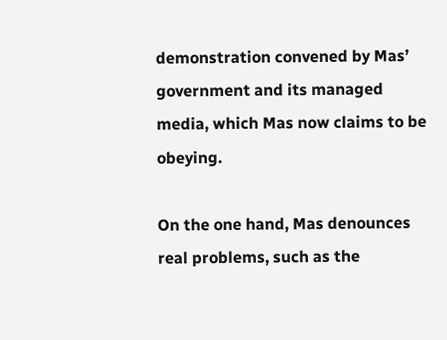demonstration convened by Mas’ government and its managed media, which Mas now claims to be obeying.

On the one hand, Mas denounces real problems, such as the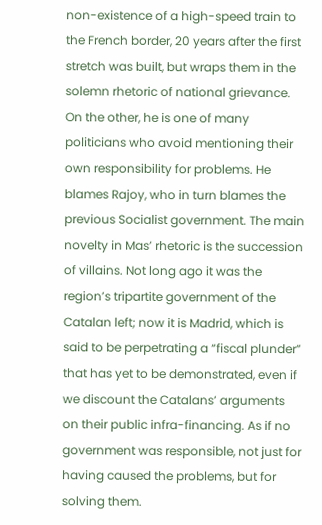non-existence of a high-speed train to the French border, 20 years after the first stretch was built, but wraps them in the solemn rhetoric of national grievance. On the other, he is one of many politicians who avoid mentioning their own responsibility for problems. He blames Rajoy, who in turn blames the previous Socialist government. The main novelty in Mas’ rhetoric is the succession of villains. Not long ago it was the region’s tripartite government of the Catalan left; now it is Madrid, which is said to be perpetrating a “fiscal plunder” that has yet to be demonstrated, even if we discount the Catalans’ arguments on their public infra-financing. As if no government was responsible, not just for having caused the problems, but for solving them.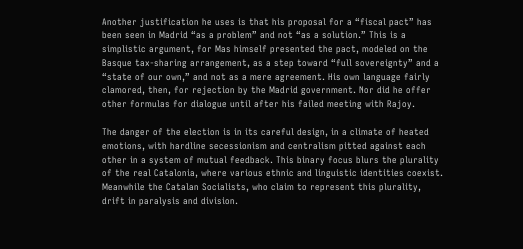Another justification he uses is that his proposal for a “fiscal pact” has been seen in Madrid “as a problem” and not “as a solution.” This is a simplistic argument, for Mas himself presented the pact, modeled on the Basque tax-sharing arrangement, as a step toward “full sovereignty” and a “state of our own,” and not as a mere agreement. His own language fairly clamored, then, for rejection by the Madrid government. Nor did he offer other formulas for dialogue until after his failed meeting with Rajoy.

The danger of the election is in its careful design, in a climate of heated emotions, with hardline secessionism and centralism pitted against each other in a system of mutual feedback. This binary focus blurs the plurality of the real Catalonia, where various ethnic and linguistic identities coexist. Meanwhile the Catalan Socialists, who claim to represent this plurality, drift in paralysis and division.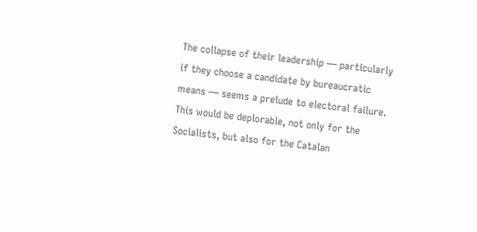The collapse of their leadership — particularly if they choose a candidate by bureaucratic means — seems a prelude to electoral failure. This would be deplorable, not only for the Socialists, but also for the Catalan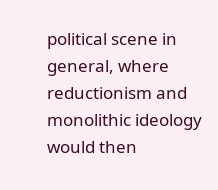political scene in general, where reductionism and monolithic ideology would then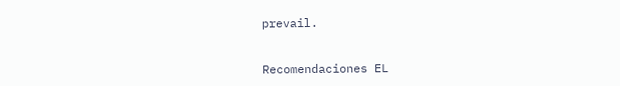prevail.


Recomendaciones EL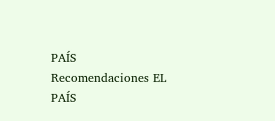PAÍS
Recomendaciones EL PAÍS